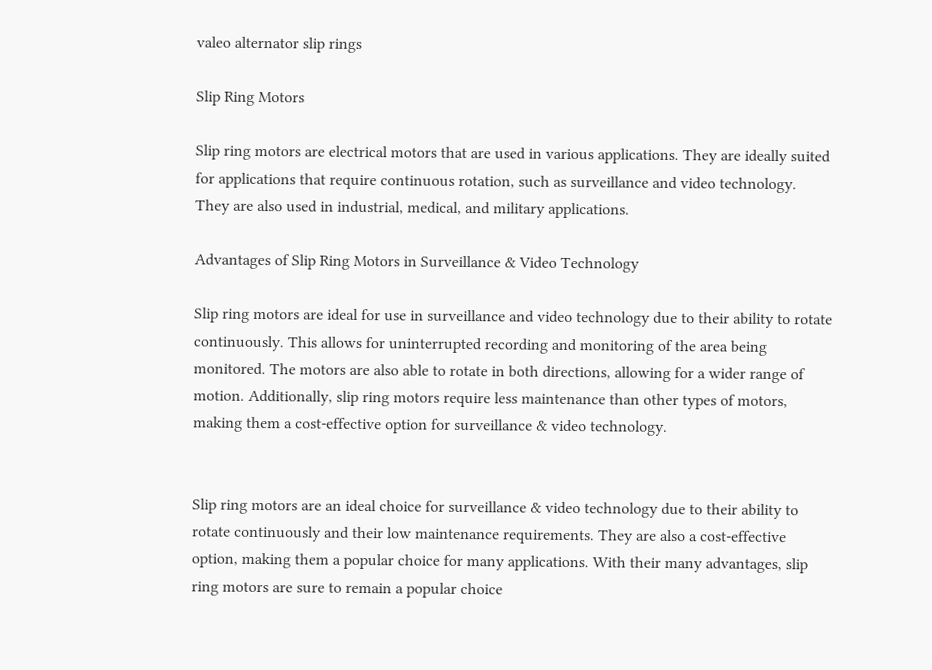valeo alternator slip rings

Slip Ring Motors

Slip ring motors are electrical motors that are used in various applications. They are ideally suited for applications that require continuous rotation, such as surveillance and video technology. They are also used in industrial, medical, and military applications.

Advantages of Slip Ring Motors in Surveillance & Video Technology

Slip ring motors are ideal for use in surveillance and video technology due to their ability to rotate continuously. This allows for uninterrupted recording and monitoring of the area being monitored. The motors are also able to rotate in both directions, allowing for a wider range of motion. Additionally, slip ring motors require less maintenance than other types of motors, making them a cost-effective option for surveillance & video technology.


Slip ring motors are an ideal choice for surveillance & video technology due to their ability to rotate continuously and their low maintenance requirements. They are also a cost-effective option, making them a popular choice for many applications. With their many advantages, slip ring motors are sure to remain a popular choice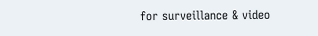for surveillance & video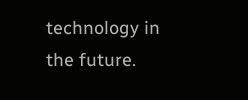technology in the future.